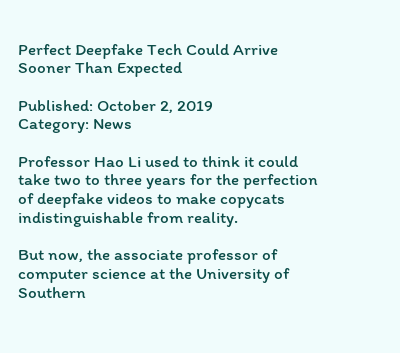Perfect Deepfake Tech Could Arrive Sooner Than Expected

Published: October 2, 2019
Category: News

Professor Hao Li used to think it could take two to three years for the perfection of deepfake videos to make copycats indistinguishable from reality.

But now, the associate professor of computer science at the University of Southern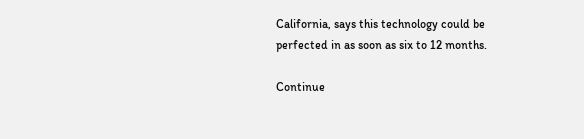California, says this technology could be perfected in as soon as six to 12 months.

Continue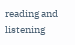reading and listening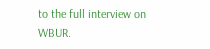to the full interview on WBUR.